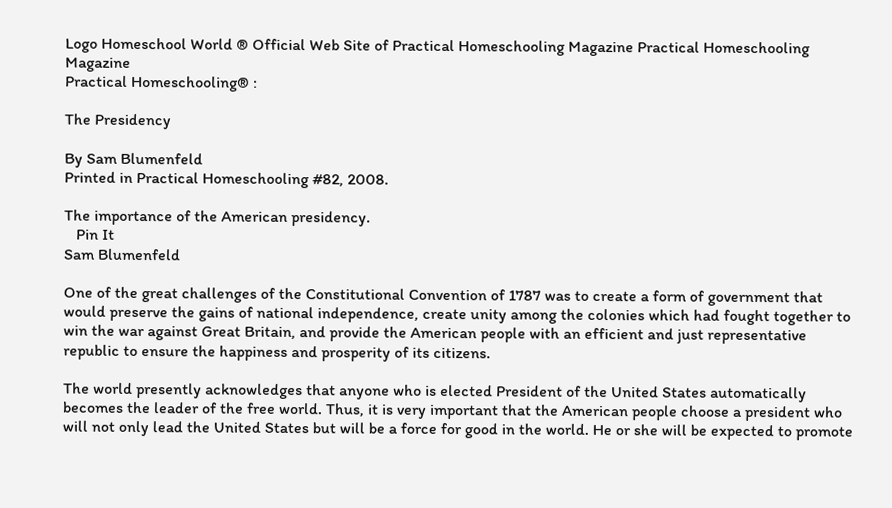Logo Homeschool World ® Official Web Site of Practical Homeschooling Magazine Practical Homeschooling Magazine
Practical Homeschooling® :

The Presidency

By Sam Blumenfeld
Printed in Practical Homeschooling #82, 2008.

The importance of the American presidency.
   Pin It
Sam Blumenfeld

One of the great challenges of the Constitutional Convention of 1787 was to create a form of government that would preserve the gains of national independence, create unity among the colonies which had fought together to win the war against Great Britain, and provide the American people with an efficient and just representative republic to ensure the happiness and prosperity of its citizens.

The world presently acknowledges that anyone who is elected President of the United States automatically becomes the leader of the free world. Thus, it is very important that the American people choose a president who will not only lead the United States but will be a force for good in the world. He or she will be expected to promote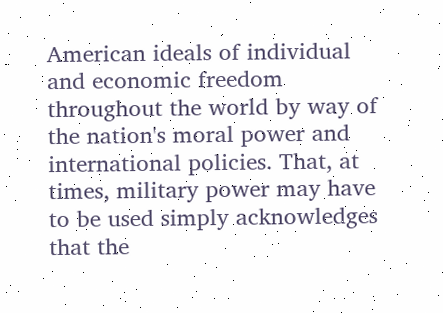American ideals of individual and economic freedom throughout the world by way of the nation's moral power and international policies. That, at times, military power may have to be used simply acknowledges that the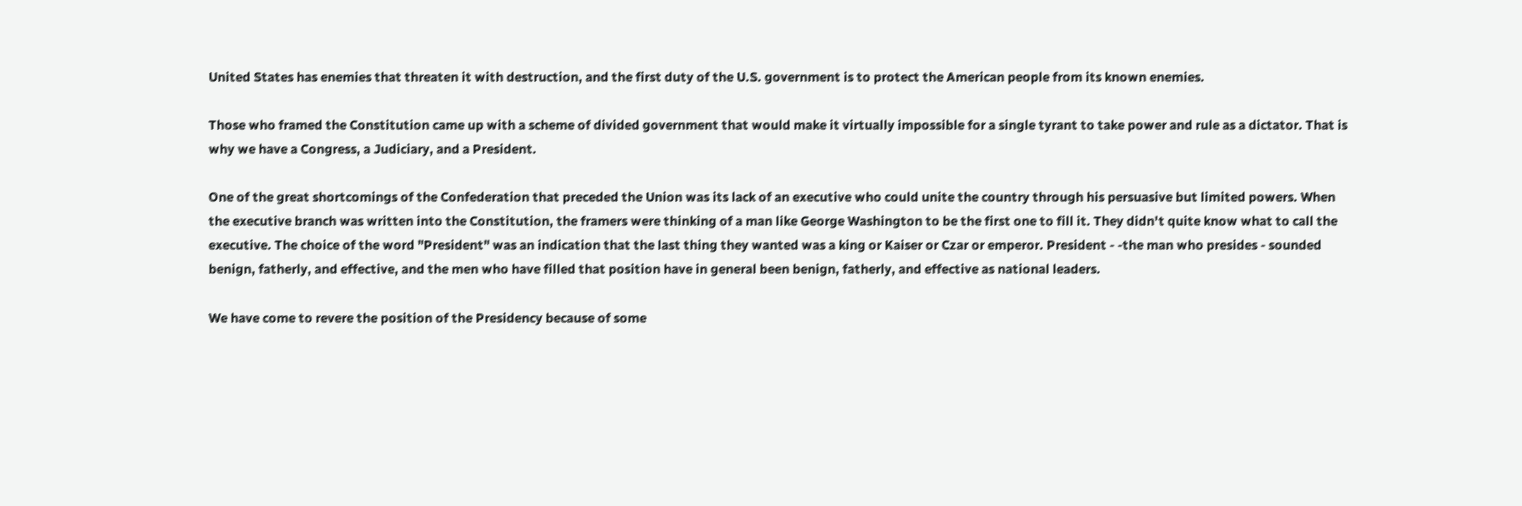United States has enemies that threaten it with destruction, and the first duty of the U.S. government is to protect the American people from its known enemies.

Those who framed the Constitution came up with a scheme of divided government that would make it virtually impossible for a single tyrant to take power and rule as a dictator. That is why we have a Congress, a Judiciary, and a President.

One of the great shortcomings of the Confederation that preceded the Union was its lack of an executive who could unite the country through his persuasive but limited powers. When the executive branch was written into the Constitution, the framers were thinking of a man like George Washington to be the first one to fill it. They didn't quite know what to call the executive. The choice of the word "President" was an indication that the last thing they wanted was a king or Kaiser or Czar or emperor. President - -the man who presides - sounded benign, fatherly, and effective, and the men who have filled that position have in general been benign, fatherly, and effective as national leaders.

We have come to revere the position of the Presidency because of some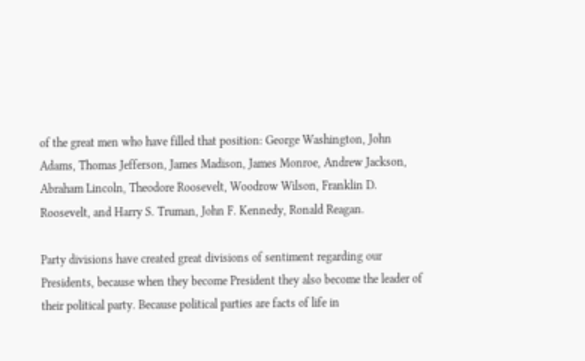of the great men who have filled that position: George Washington, John Adams, Thomas Jefferson, James Madison, James Monroe, Andrew Jackson, Abraham Lincoln, Theodore Roosevelt, Woodrow Wilson, Franklin D. Roosevelt, and Harry S. Truman, John F. Kennedy, Ronald Reagan.

Party divisions have created great divisions of sentiment regarding our Presidents, because when they become President they also become the leader of their political party. Because political parties are facts of life in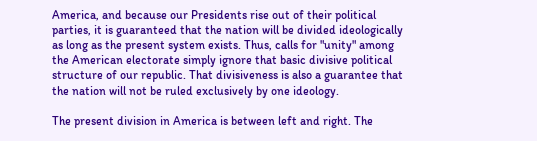America, and because our Presidents rise out of their political parties, it is guaranteed that the nation will be divided ideologically as long as the present system exists. Thus, calls for "unity" among the American electorate simply ignore that basic divisive political structure of our republic. That divisiveness is also a guarantee that the nation will not be ruled exclusively by one ideology.

The present division in America is between left and right. The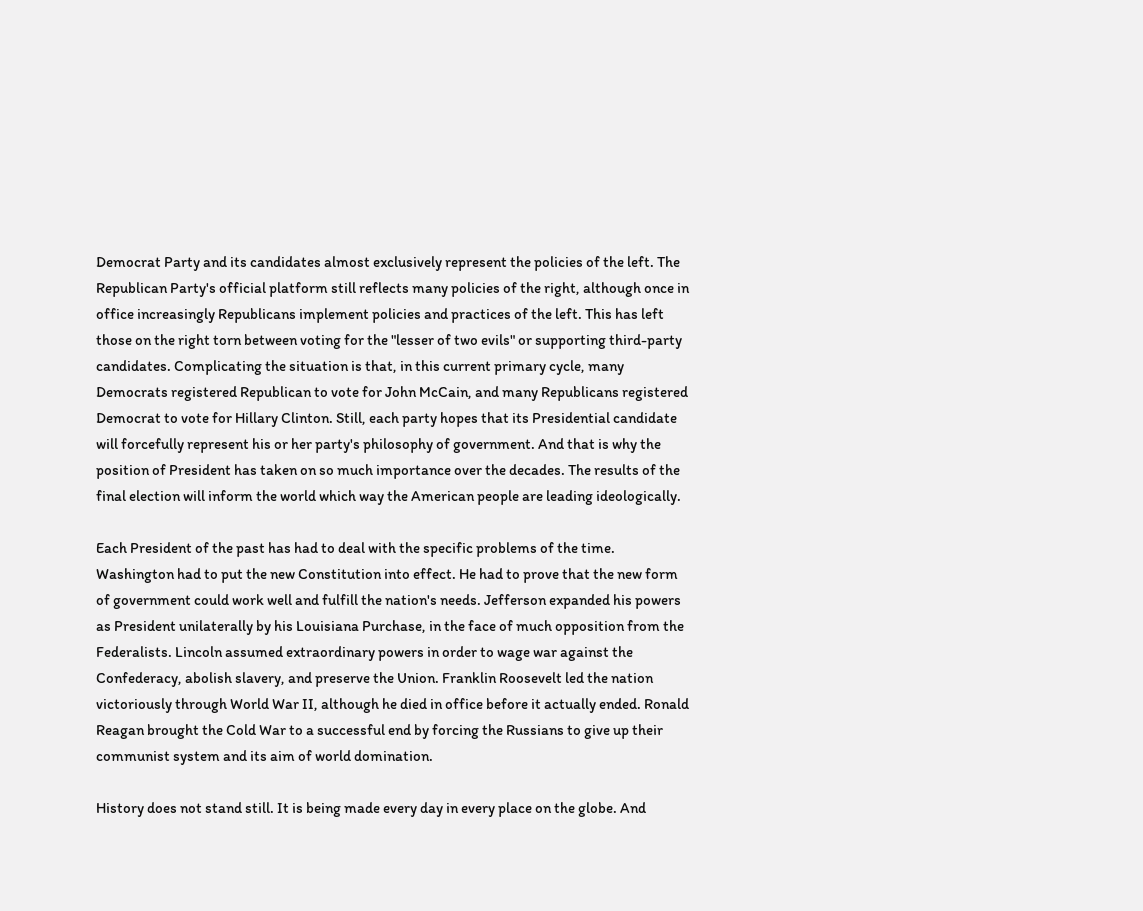Democrat Party and its candidates almost exclusively represent the policies of the left. The Republican Party's official platform still reflects many policies of the right, although once in office increasingly Republicans implement policies and practices of the left. This has left those on the right torn between voting for the "lesser of two evils" or supporting third-party candidates. Complicating the situation is that, in this current primary cycle, many Democrats registered Republican to vote for John McCain, and many Republicans registered Democrat to vote for Hillary Clinton. Still, each party hopes that its Presidential candidate will forcefully represent his or her party's philosophy of government. And that is why the position of President has taken on so much importance over the decades. The results of the final election will inform the world which way the American people are leading ideologically.

Each President of the past has had to deal with the specific problems of the time. Washington had to put the new Constitution into effect. He had to prove that the new form of government could work well and fulfill the nation's needs. Jefferson expanded his powers as President unilaterally by his Louisiana Purchase, in the face of much opposition from the Federalists. Lincoln assumed extraordinary powers in order to wage war against the Confederacy, abolish slavery, and preserve the Union. Franklin Roosevelt led the nation victoriously through World War II, although he died in office before it actually ended. Ronald Reagan brought the Cold War to a successful end by forcing the Russians to give up their communist system and its aim of world domination.

History does not stand still. It is being made every day in every place on the globe. And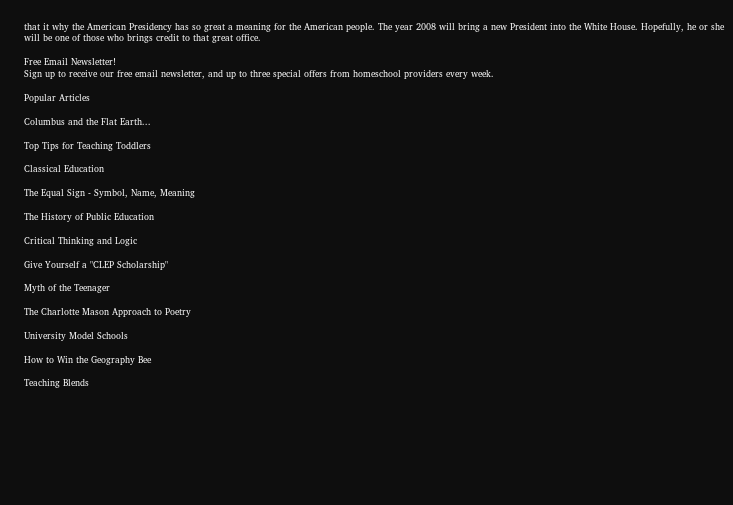that it why the American Presidency has so great a meaning for the American people. The year 2008 will bring a new President into the White House. Hopefully, he or she will be one of those who brings credit to that great office.

Free Email Newsletter!
Sign up to receive our free email newsletter, and up to three special offers from homeschool providers every week.

Popular Articles

Columbus and the Flat Earth...

Top Tips for Teaching Toddlers

Classical Education

The Equal Sign - Symbol, Name, Meaning

The History of Public Education

Critical Thinking and Logic

Give Yourself a "CLEP Scholarship"

Myth of the Teenager

The Charlotte Mason Approach to Poetry

University Model Schools

How to Win the Geography Bee

Teaching Blends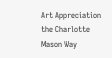Art Appreciation the Charlotte Mason Way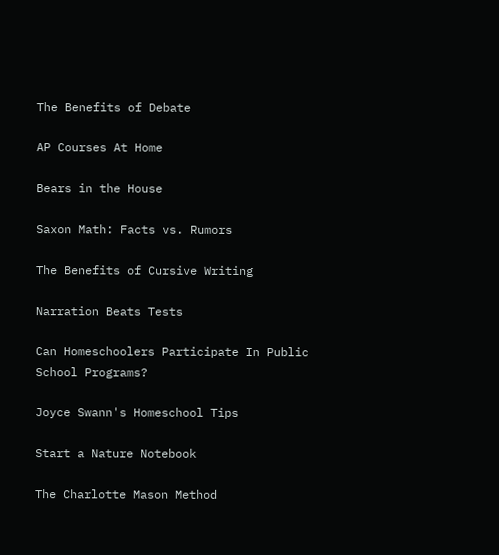The Benefits of Debate

AP Courses At Home

Bears in the House

Saxon Math: Facts vs. Rumors

The Benefits of Cursive Writing

Narration Beats Tests

Can Homeschoolers Participate In Public School Programs?

Joyce Swann's Homeschool Tips

Start a Nature Notebook

The Charlotte Mason Method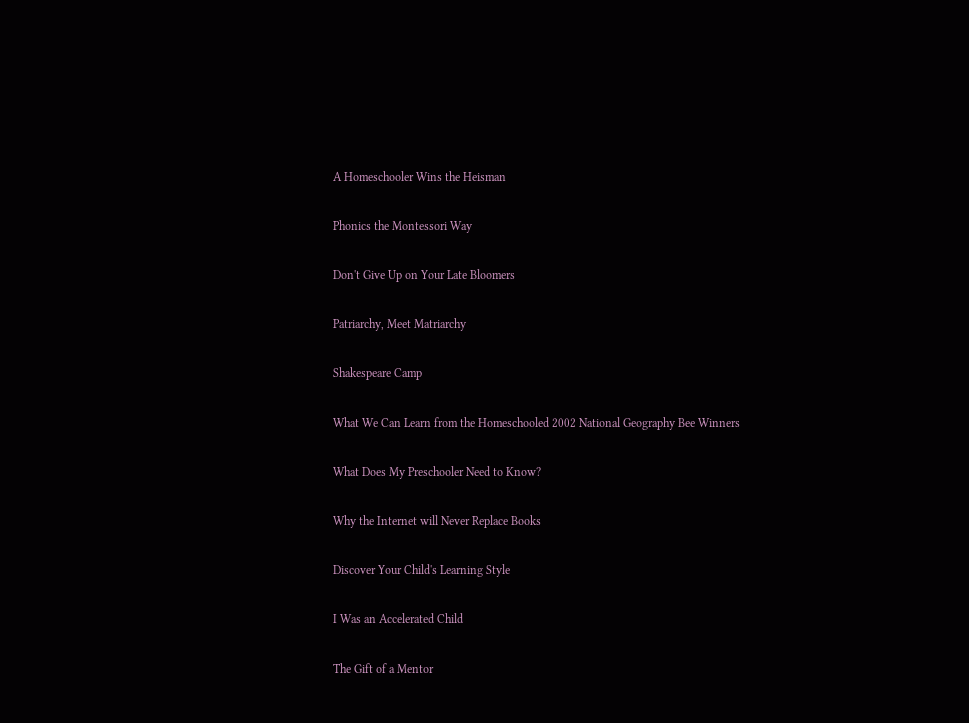A Homeschooler Wins the Heisman

Phonics the Montessori Way

Don't Give Up on Your Late Bloomers

Patriarchy, Meet Matriarchy

Shakespeare Camp

What We Can Learn from the Homeschooled 2002 National Geography Bee Winners

What Does My Preschooler Need to Know?

Why the Internet will Never Replace Books

Discover Your Child's Learning Style

I Was an Accelerated Child

The Gift of a Mentor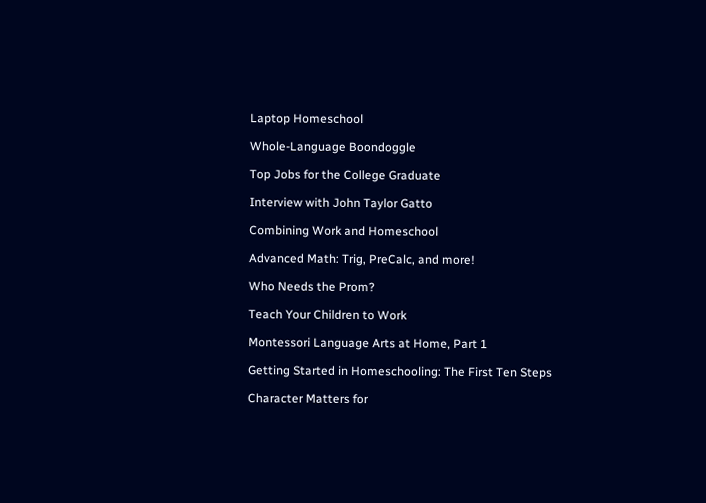Laptop Homeschool

Whole-Language Boondoggle

Top Jobs for the College Graduate

Interview with John Taylor Gatto

Combining Work and Homeschool

Advanced Math: Trig, PreCalc, and more!

Who Needs the Prom?

Teach Your Children to Work

Montessori Language Arts at Home, Part 1

Getting Started in Homeschooling: The First Ten Steps

Character Matters for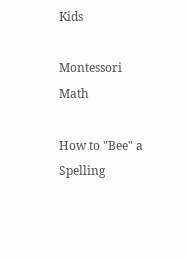Kids

Montessori Math

How to "Bee" a Spelling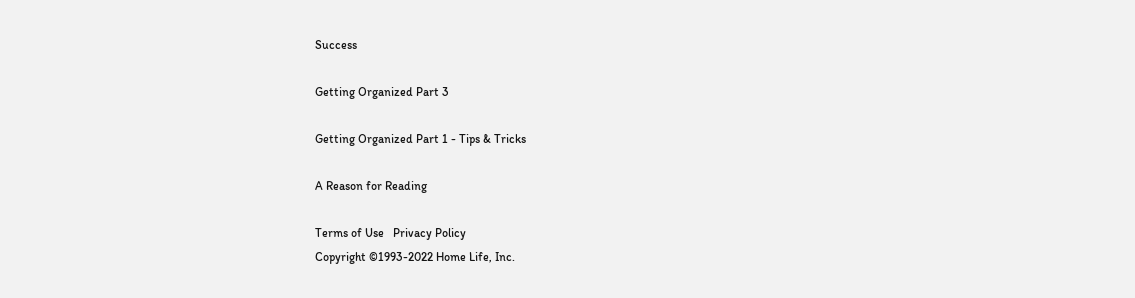Success

Getting Organized Part 3

Getting Organized Part 1 - Tips & Tricks

A Reason for Reading

Terms of Use   Privacy Policy
Copyright ©1993-2022 Home Life, Inc.